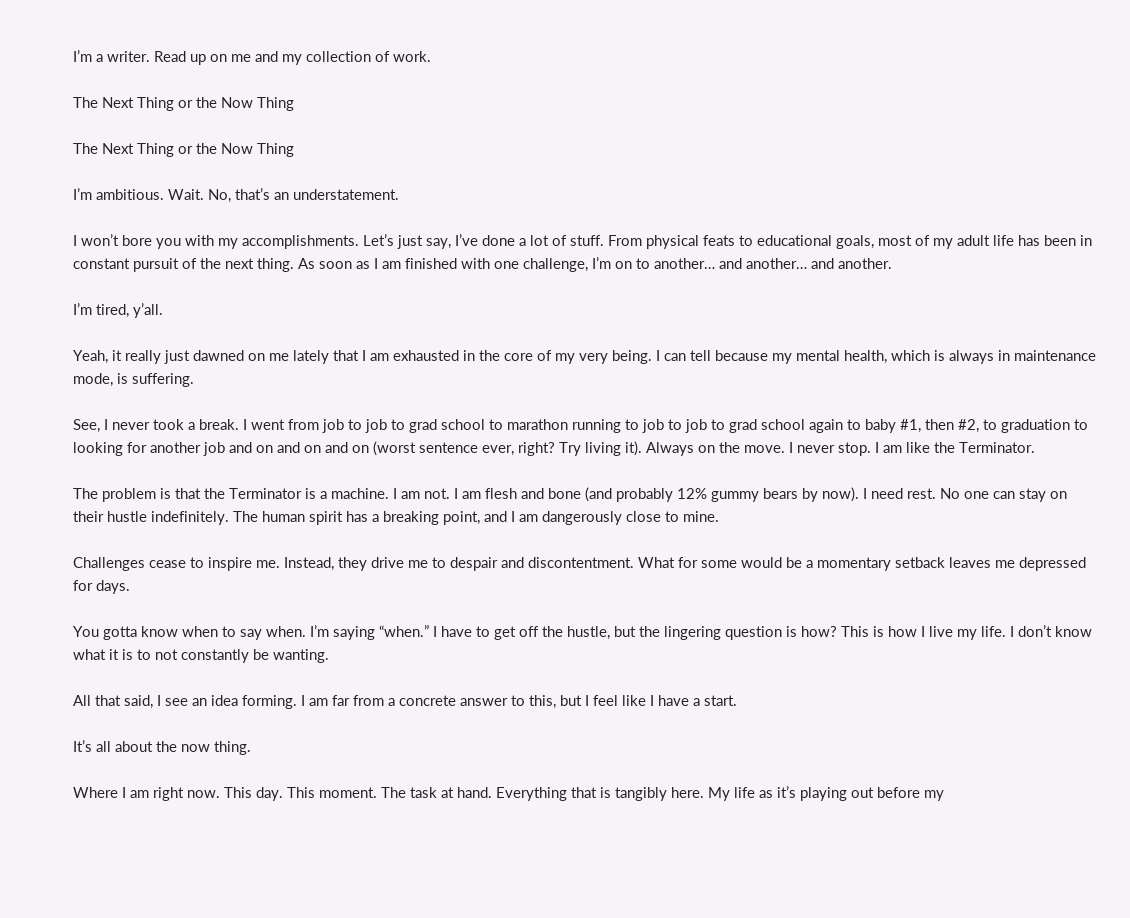I’m a writer. Read up on me and my collection of work.

The Next Thing or the Now Thing

The Next Thing or the Now Thing

I’m ambitious. Wait. No, that’s an understatement.

I won’t bore you with my accomplishments. Let’s just say, I’ve done a lot of stuff. From physical feats to educational goals, most of my adult life has been in constant pursuit of the next thing. As soon as I am finished with one challenge, I’m on to another… and another… and another.

I’m tired, y’all.

Yeah, it really just dawned on me lately that I am exhausted in the core of my very being. I can tell because my mental health, which is always in maintenance mode, is suffering.

See, I never took a break. I went from job to job to grad school to marathon running to job to job to grad school again to baby #1, then #2, to graduation to looking for another job and on and on and on (worst sentence ever, right? Try living it). Always on the move. I never stop. I am like the Terminator.

The problem is that the Terminator is a machine. I am not. I am flesh and bone (and probably 12% gummy bears by now). I need rest. No one can stay on their hustle indefinitely. The human spirit has a breaking point, and I am dangerously close to mine.

Challenges cease to inspire me. Instead, they drive me to despair and discontentment. What for some would be a momentary setback leaves me depressed for days.

You gotta know when to say when. I’m saying “when.” I have to get off the hustle, but the lingering question is how? This is how I live my life. I don’t know what it is to not constantly be wanting.

All that said, I see an idea forming. I am far from a concrete answer to this, but I feel like I have a start.

It’s all about the now thing.

Where I am right now. This day. This moment. The task at hand. Everything that is tangibly here. My life as it’s playing out before my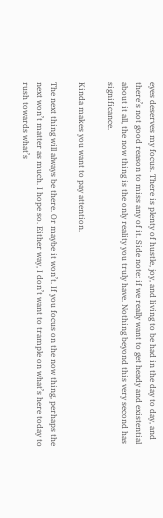eyes deserves my focus. There is plenty of hustle, joy, and living to be had in the day to day, and there’s not good reason to miss any of it. Side note: if we really want to get heady and existential about it all, the now thing is the only reality you truly have. Nothing beyond this very second has significance.

Kinda makes you want to pay attention.

The next thing will always be there. Or maybe it won’t. If you focus on the now thing, perhaps the next won’t matter as much. I hope so. Either way, I don’t want to trample on what’s here today to rush towards what’s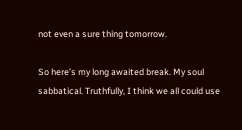not even a sure thing tomorrow.

So here’s my long awaited break. My soul sabbatical. Truthfully, I think we all could use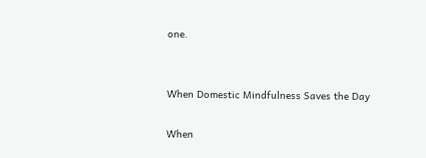one.


When Domestic Mindfulness Saves the Day

When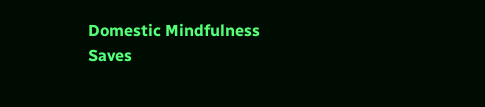Domestic Mindfulness Saves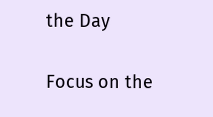the Day

Focus on the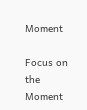Moment

Focus on the Moment